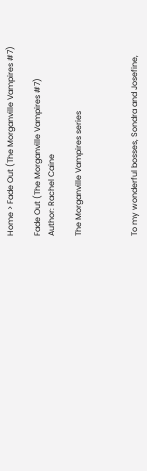Home > Fade Out (The Morganville Vampires #7)

Fade Out (The Morganville Vampires #7)
Author: Rachel Caine

The Morganville Vampires series



To my wonderful bosses, Sondra and Josefine,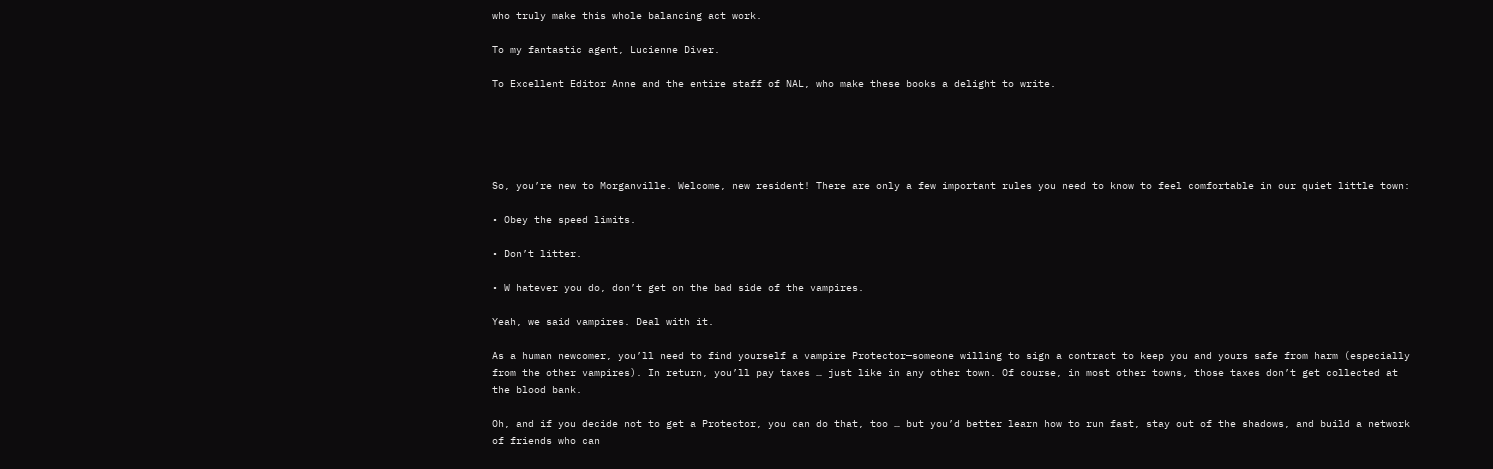who truly make this whole balancing act work.

To my fantastic agent, Lucienne Diver.

To Excellent Editor Anne and the entire staff of NAL, who make these books a delight to write.





So, you’re new to Morganville. Welcome, new resident! There are only a few important rules you need to know to feel comfortable in our quiet little town:

• Obey the speed limits.

• Don’t litter.

• W hatever you do, don’t get on the bad side of the vampires.

Yeah, we said vampires. Deal with it.

As a human newcomer, you’ll need to find yourself a vampire Protector—someone willing to sign a contract to keep you and yours safe from harm (especially from the other vampires). In return, you’ll pay taxes … just like in any other town. Of course, in most other towns, those taxes don’t get collected at the blood bank.

Oh, and if you decide not to get a Protector, you can do that, too … but you’d better learn how to run fast, stay out of the shadows, and build a network of friends who can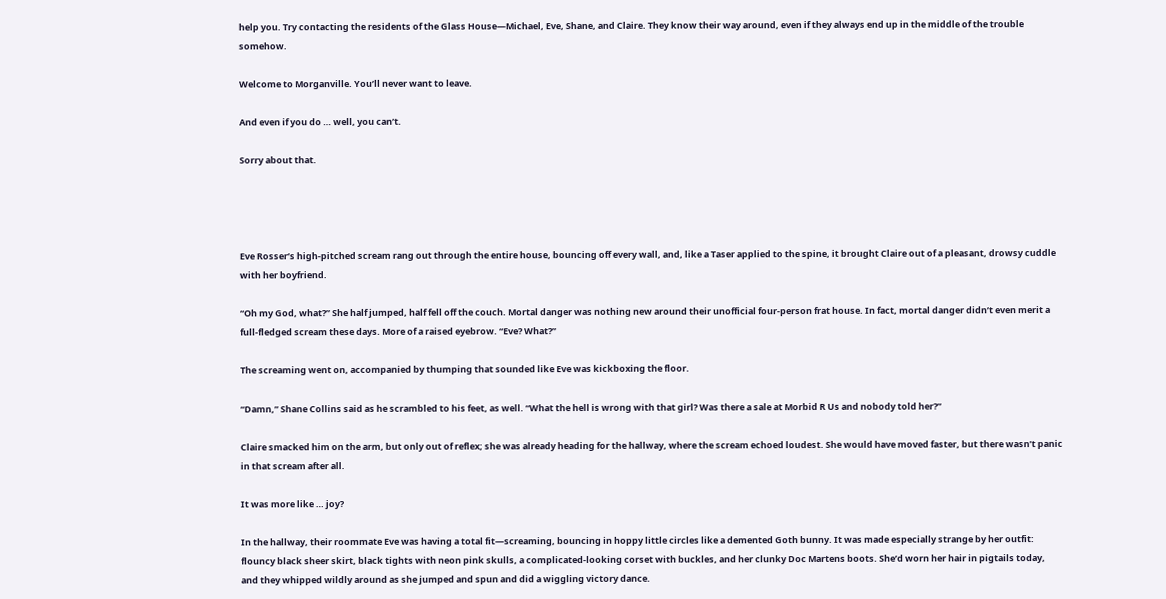help you. Try contacting the residents of the Glass House—Michael, Eve, Shane, and Claire. They know their way around, even if they always end up in the middle of the trouble somehow.

Welcome to Morganville. You’ll never want to leave.

And even if you do … well, you can’t.

Sorry about that.




Eve Rosser’s high-pitched scream rang out through the entire house, bouncing off every wall, and, like a Taser applied to the spine, it brought Claire out of a pleasant, drowsy cuddle with her boyfriend.

“Oh my God, what?” She half jumped, half fell off the couch. Mortal danger was nothing new around their unofficial four-person frat house. In fact, mortal danger didn’t even merit a full-fledged scream these days. More of a raised eyebrow. “Eve? What?”

The screaming went on, accompanied by thumping that sounded like Eve was kickboxing the floor.

“Damn,” Shane Collins said as he scrambled to his feet, as well. “What the hell is wrong with that girl? Was there a sale at Morbid R Us and nobody told her?”

Claire smacked him on the arm, but only out of reflex; she was already heading for the hallway, where the scream echoed loudest. She would have moved faster, but there wasn’t panic in that scream after all.

It was more like … joy?

In the hallway, their roommate Eve was having a total fit—screaming, bouncing in hoppy little circles like a demented Goth bunny. It was made especially strange by her outfit: flouncy black sheer skirt, black tights with neon pink skulls, a complicated-looking corset with buckles, and her clunky Doc Martens boots. She’d worn her hair in pigtails today, and they whipped wildly around as she jumped and spun and did a wiggling victory dance.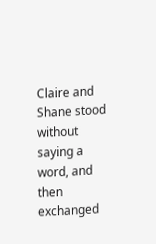Claire and Shane stood without saying a word, and then exchanged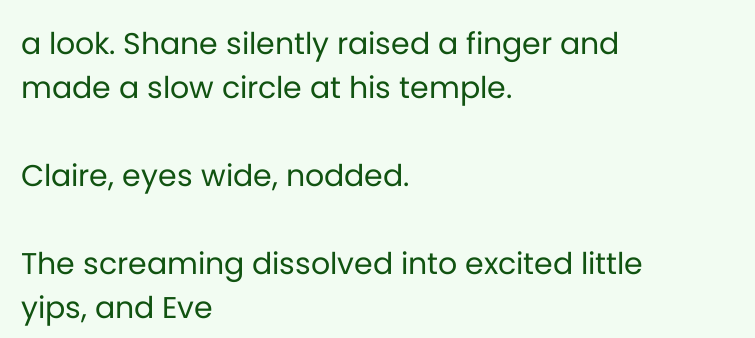a look. Shane silently raised a finger and made a slow circle at his temple.

Claire, eyes wide, nodded.

The screaming dissolved into excited little yips, and Eve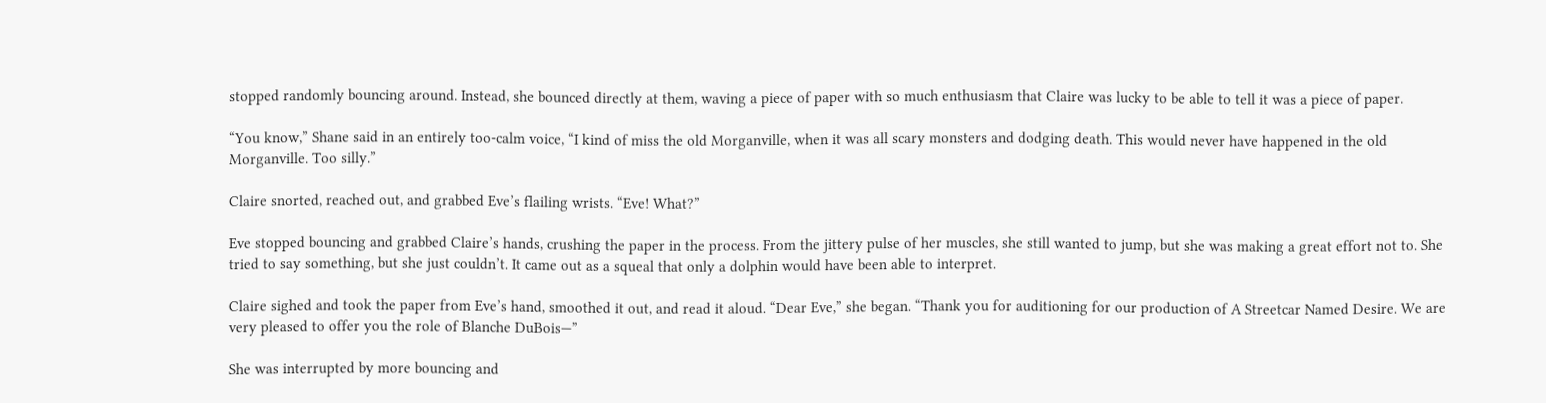stopped randomly bouncing around. Instead, she bounced directly at them, waving a piece of paper with so much enthusiasm that Claire was lucky to be able to tell it was a piece of paper.

“You know,” Shane said in an entirely too-calm voice, “I kind of miss the old Morganville, when it was all scary monsters and dodging death. This would never have happened in the old Morganville. Too silly.”

Claire snorted, reached out, and grabbed Eve’s flailing wrists. “Eve! What?”

Eve stopped bouncing and grabbed Claire’s hands, crushing the paper in the process. From the jittery pulse of her muscles, she still wanted to jump, but she was making a great effort not to. She tried to say something, but she just couldn’t. It came out as a squeal that only a dolphin would have been able to interpret.

Claire sighed and took the paper from Eve’s hand, smoothed it out, and read it aloud. “Dear Eve,” she began. “Thank you for auditioning for our production of A Streetcar Named Desire. We are very pleased to offer you the role of Blanche DuBois—”

She was interrupted by more bouncing and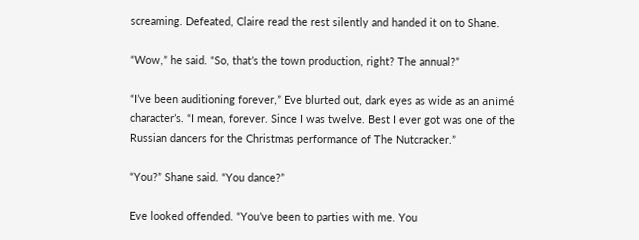screaming. Defeated, Claire read the rest silently and handed it on to Shane.

“Wow,” he said. “So, that’s the town production, right? The annual?”

“I’ve been auditioning forever,” Eve blurted out, dark eyes as wide as an animé character’s. “I mean, forever. Since I was twelve. Best I ever got was one of the Russian dancers for the Christmas performance of The Nutcracker.”

“You?” Shane said. “You dance?”

Eve looked offended. “You’ve been to parties with me. You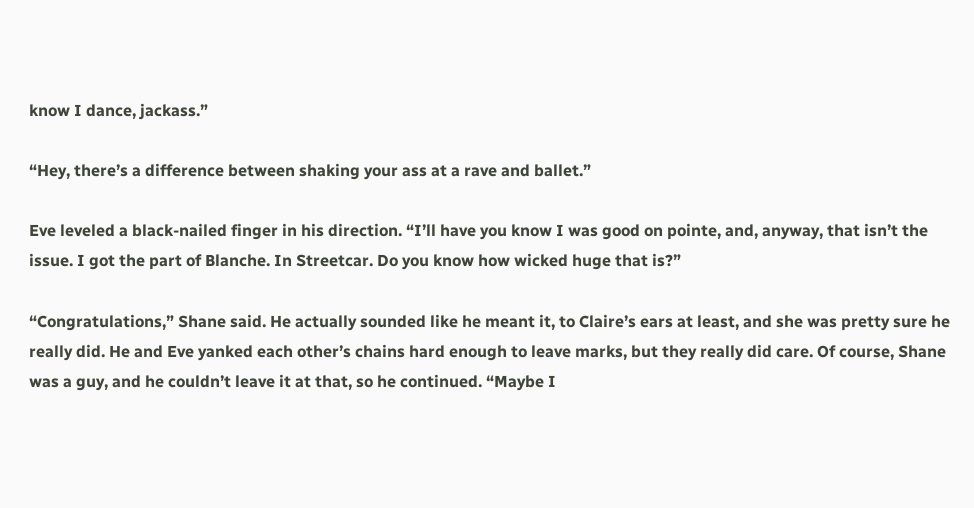know I dance, jackass.”

“Hey, there’s a difference between shaking your ass at a rave and ballet.”

Eve leveled a black-nailed finger in his direction. “I’ll have you know I was good on pointe, and, anyway, that isn’t the issue. I got the part of Blanche. In Streetcar. Do you know how wicked huge that is?”

“Congratulations,” Shane said. He actually sounded like he meant it, to Claire’s ears at least, and she was pretty sure he really did. He and Eve yanked each other’s chains hard enough to leave marks, but they really did care. Of course, Shane was a guy, and he couldn’t leave it at that, so he continued. “Maybe I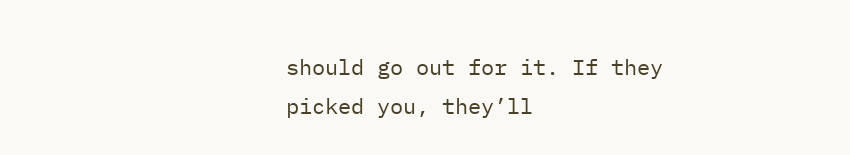should go out for it. If they picked you, they’ll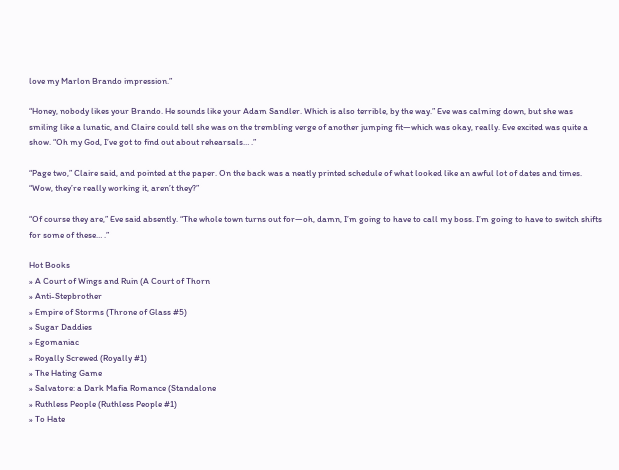love my Marlon Brando impression.”

“Honey, nobody likes your Brando. He sounds like your Adam Sandler. Which is also terrible, by the way.” Eve was calming down, but she was smiling like a lunatic, and Claire could tell she was on the trembling verge of another jumping fit—which was okay, really. Eve excited was quite a show. “Oh my God, I’ve got to find out about rehearsals… .”

“Page two,” Claire said, and pointed at the paper. On the back was a neatly printed schedule of what looked like an awful lot of dates and times. “Wow, they’re really working it, aren’t they?”

“Of course they are,” Eve said absently. “The whole town turns out for—oh, damn, I’m going to have to call my boss. I’m going to have to switch shifts for some of these… .”

Hot Books
» A Court of Wings and Ruin (A Court of Thorn
» Anti-Stepbrother
» Empire of Storms (Throne of Glass #5)
» Sugar Daddies
» Egomaniac
» Royally Screwed (Royally #1)
» The Hating Game
» Salvatore: a Dark Mafia Romance (Standalone
» Ruthless People (Ruthless People #1)
» To Hate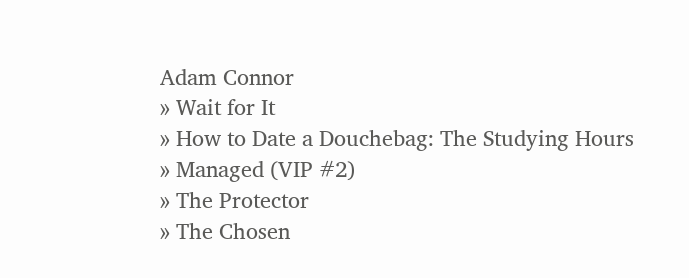Adam Connor
» Wait for It
» How to Date a Douchebag: The Studying Hours
» Managed (VIP #2)
» The Protector
» The Chosen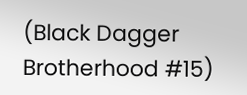(Black Dagger Brotherhood #15)